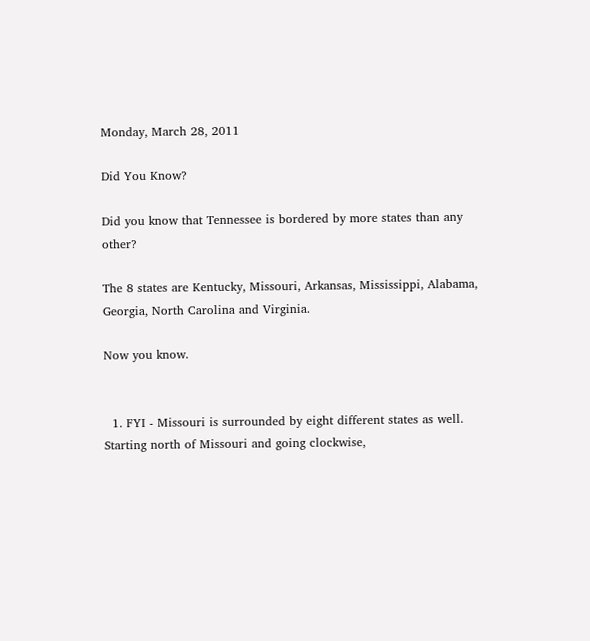Monday, March 28, 2011

Did You Know?

Did you know that Tennessee is bordered by more states than any other?

The 8 states are Kentucky, Missouri, Arkansas, Mississippi, Alabama, Georgia, North Carolina and Virginia.

Now you know.


  1. FYI - Missouri is surrounded by eight different states as well. Starting north of Missouri and going clockwise,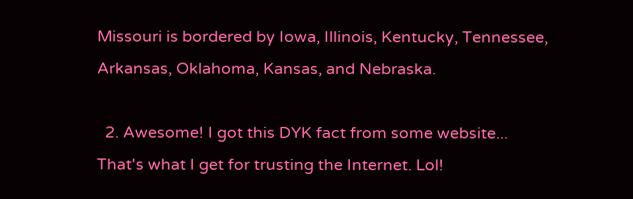Missouri is bordered by Iowa, Illinois, Kentucky, Tennessee, Arkansas, Oklahoma, Kansas, and Nebraska.

  2. Awesome! I got this DYK fact from some website... That's what I get for trusting the Internet. Lol!